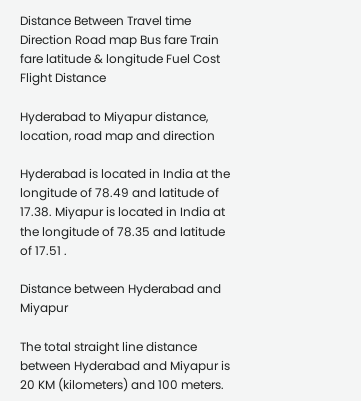Distance Between Travel time Direction Road map Bus fare Train fare latitude & longitude Fuel Cost Flight Distance

Hyderabad to Miyapur distance, location, road map and direction

Hyderabad is located in India at the longitude of 78.49 and latitude of 17.38. Miyapur is located in India at the longitude of 78.35 and latitude of 17.51 .

Distance between Hyderabad and Miyapur

The total straight line distance between Hyderabad and Miyapur is 20 KM (kilometers) and 100 meters.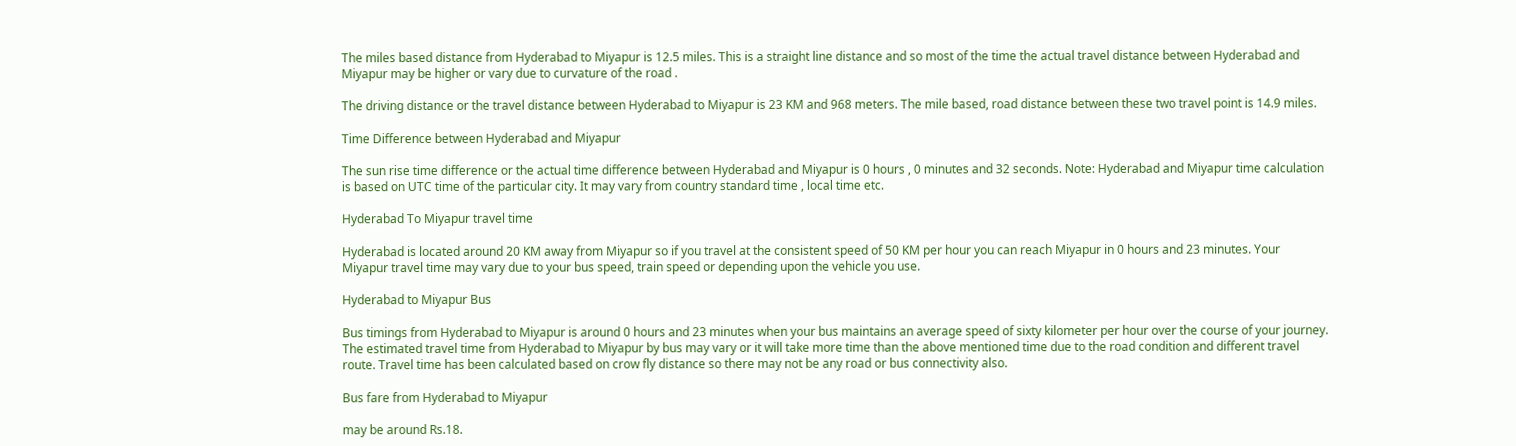The miles based distance from Hyderabad to Miyapur is 12.5 miles. This is a straight line distance and so most of the time the actual travel distance between Hyderabad and Miyapur may be higher or vary due to curvature of the road .

The driving distance or the travel distance between Hyderabad to Miyapur is 23 KM and 968 meters. The mile based, road distance between these two travel point is 14.9 miles.

Time Difference between Hyderabad and Miyapur

The sun rise time difference or the actual time difference between Hyderabad and Miyapur is 0 hours , 0 minutes and 32 seconds. Note: Hyderabad and Miyapur time calculation is based on UTC time of the particular city. It may vary from country standard time , local time etc.

Hyderabad To Miyapur travel time

Hyderabad is located around 20 KM away from Miyapur so if you travel at the consistent speed of 50 KM per hour you can reach Miyapur in 0 hours and 23 minutes. Your Miyapur travel time may vary due to your bus speed, train speed or depending upon the vehicle you use.

Hyderabad to Miyapur Bus

Bus timings from Hyderabad to Miyapur is around 0 hours and 23 minutes when your bus maintains an average speed of sixty kilometer per hour over the course of your journey. The estimated travel time from Hyderabad to Miyapur by bus may vary or it will take more time than the above mentioned time due to the road condition and different travel route. Travel time has been calculated based on crow fly distance so there may not be any road or bus connectivity also.

Bus fare from Hyderabad to Miyapur

may be around Rs.18.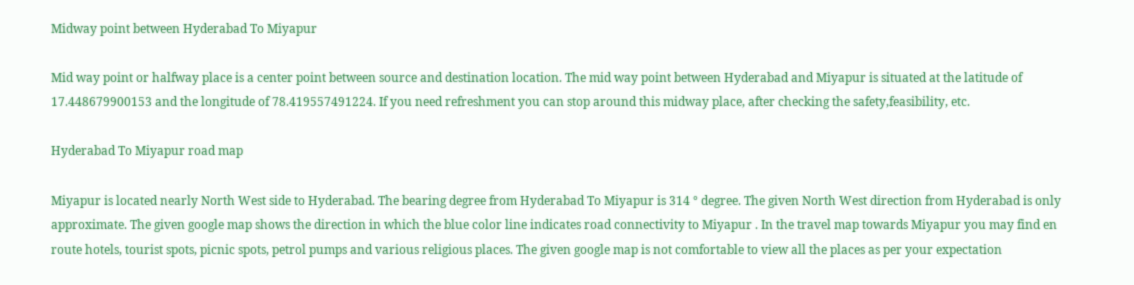Midway point between Hyderabad To Miyapur

Mid way point or halfway place is a center point between source and destination location. The mid way point between Hyderabad and Miyapur is situated at the latitude of 17.448679900153 and the longitude of 78.419557491224. If you need refreshment you can stop around this midway place, after checking the safety,feasibility, etc.

Hyderabad To Miyapur road map

Miyapur is located nearly North West side to Hyderabad. The bearing degree from Hyderabad To Miyapur is 314 ° degree. The given North West direction from Hyderabad is only approximate. The given google map shows the direction in which the blue color line indicates road connectivity to Miyapur . In the travel map towards Miyapur you may find en route hotels, tourist spots, picnic spots, petrol pumps and various religious places. The given google map is not comfortable to view all the places as per your expectation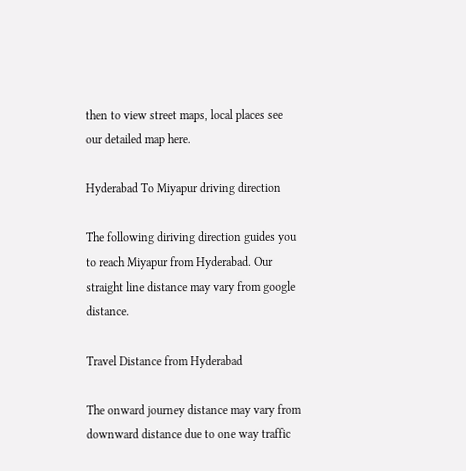then to view street maps, local places see our detailed map here.

Hyderabad To Miyapur driving direction

The following diriving direction guides you to reach Miyapur from Hyderabad. Our straight line distance may vary from google distance.

Travel Distance from Hyderabad

The onward journey distance may vary from downward distance due to one way traffic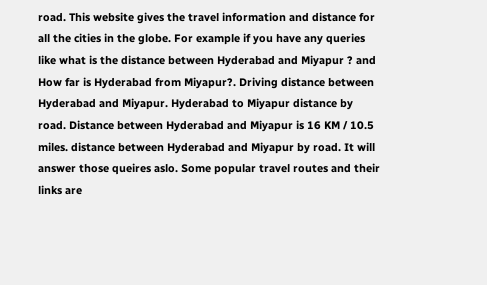road. This website gives the travel information and distance for all the cities in the globe. For example if you have any queries like what is the distance between Hyderabad and Miyapur ? and How far is Hyderabad from Miyapur?. Driving distance between Hyderabad and Miyapur. Hyderabad to Miyapur distance by road. Distance between Hyderabad and Miyapur is 16 KM / 10.5 miles. distance between Hyderabad and Miyapur by road. It will answer those queires aslo. Some popular travel routes and their links are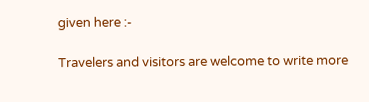given here :-

Travelers and visitors are welcome to write more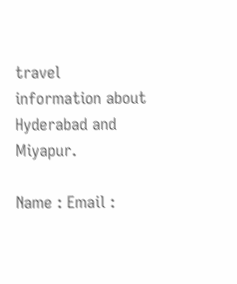travel information about Hyderabad and Miyapur.

Name : Email :